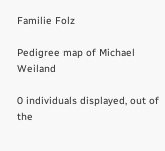Familie Folz

Pedigree map of Michael Weiland

0 individuals displayed, out of the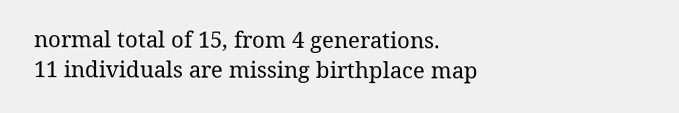normal total of 15, from 4 generations.
11 individuals are missing birthplace map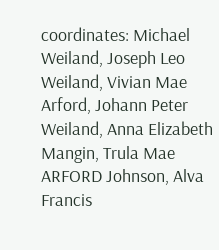coordinates: Michael Weiland, Joseph Leo Weiland, Vivian Mae Arford, Johann Peter Weiland, Anna Elizabeth Mangin, Trula Mae ARFORD Johnson, Alva Francis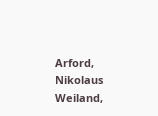Arford, Nikolaus Weiland,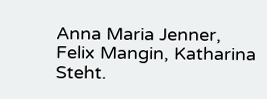Anna Maria Jenner, Felix Mangin, Katharina Steht.